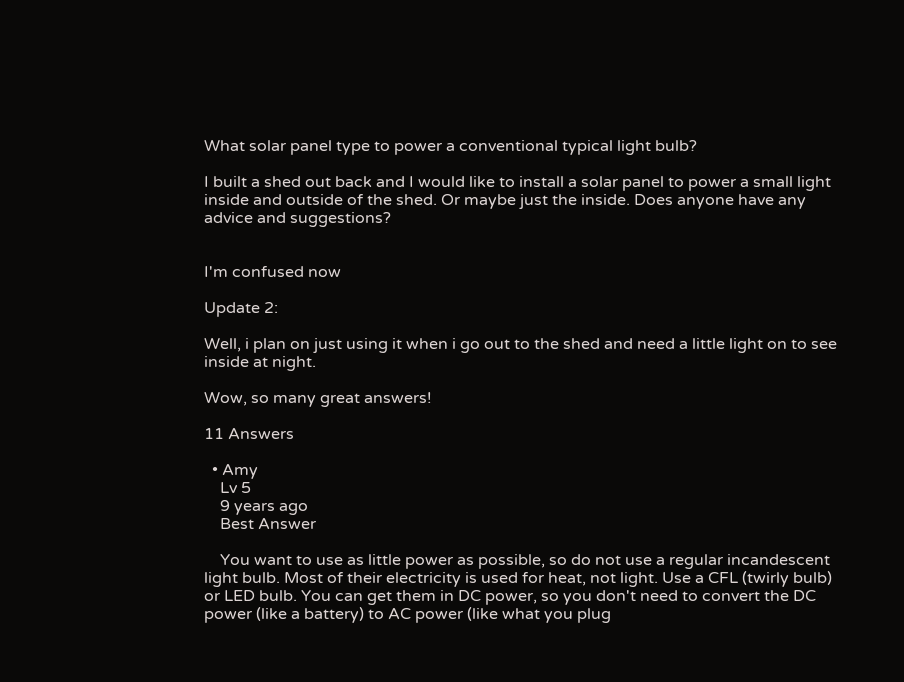What solar panel type to power a conventional typical light bulb?

I built a shed out back and I would like to install a solar panel to power a small light inside and outside of the shed. Or maybe just the inside. Does anyone have any advice and suggestions?


I'm confused now

Update 2:

Well, i plan on just using it when i go out to the shed and need a little light on to see inside at night.

Wow, so many great answers!

11 Answers

  • Amy
    Lv 5
    9 years ago
    Best Answer

    You want to use as little power as possible, so do not use a regular incandescent light bulb. Most of their electricity is used for heat, not light. Use a CFL (twirly bulb) or LED bulb. You can get them in DC power, so you don't need to convert the DC power (like a battery) to AC power (like what you plug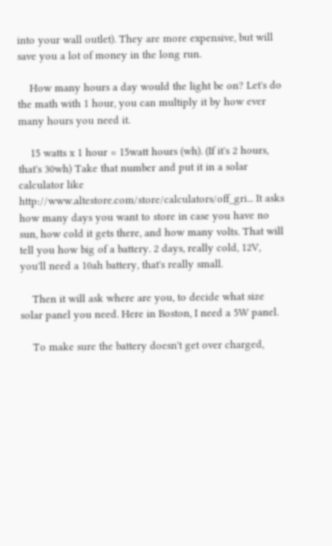into your wall outlet). They are more expensive, but will save you a lot of money in the long run.

    How many hours a day would the light be on? Let's do the math with 1 hour, you can multiply it by how ever many hours you need it.

    15 watts x 1 hour = 15watt hours (wh). (If it's 2 hours, that's 30wh) Take that number and put it in a solar calculator like http://www.altestore.com/store/calculators/off_gri... It asks how many days you want to store in case you have no sun, how cold it gets there, and how many volts. That will tell you how big of a battery. 2 days, really cold, 12V, you'll need a 10ah battery, that's really small.

    Then it will ask where are you, to decide what size solar panel you need. Here in Boston, I need a 5W panel.

    To make sure the battery doesn't get over charged,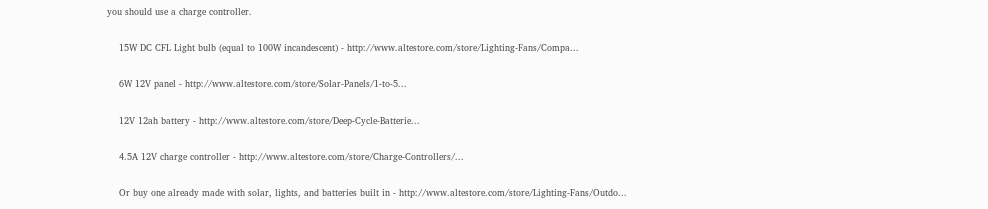you should use a charge controller.

    15W DC CFL Light bulb (equal to 100W incandescent) - http://www.altestore.com/store/Lighting-Fans/Compa...

    6W 12V panel - http://www.altestore.com/store/Solar-Panels/1-to-5...

    12V 12ah battery - http://www.altestore.com/store/Deep-Cycle-Batterie...

    4.5A 12V charge controller - http://www.altestore.com/store/Charge-Controllers/...

    Or buy one already made with solar, lights, and batteries built in - http://www.altestore.com/store/Lighting-Fans/Outdo...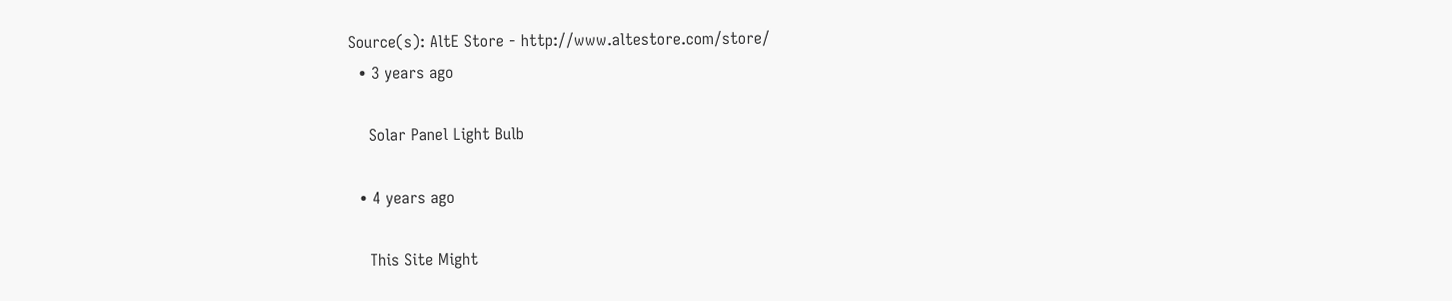Source(s): AltE Store - http://www.altestore.com/store/
  • 3 years ago

    Solar Panel Light Bulb

  • 4 years ago

    This Site Might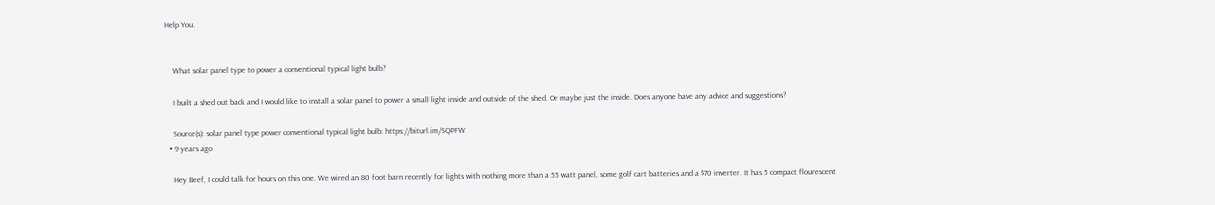Help You.


    What solar panel type to power a conventional typical light bulb?

    I built a shed out back and I would like to install a solar panel to power a small light inside and outside of the shed. Or maybe just the inside. Does anyone have any advice and suggestions?

    Source(s): solar panel type power conventional typical light bulb: https://biturl.im/SQPFW
  • 9 years ago

    Hey Beef, I could talk for hours on this one. We wired an 80 foot barn recently for lights with nothing more than a 55 watt panel, some golf cart batteries and a $70 inverter. It has 5 compact flourescent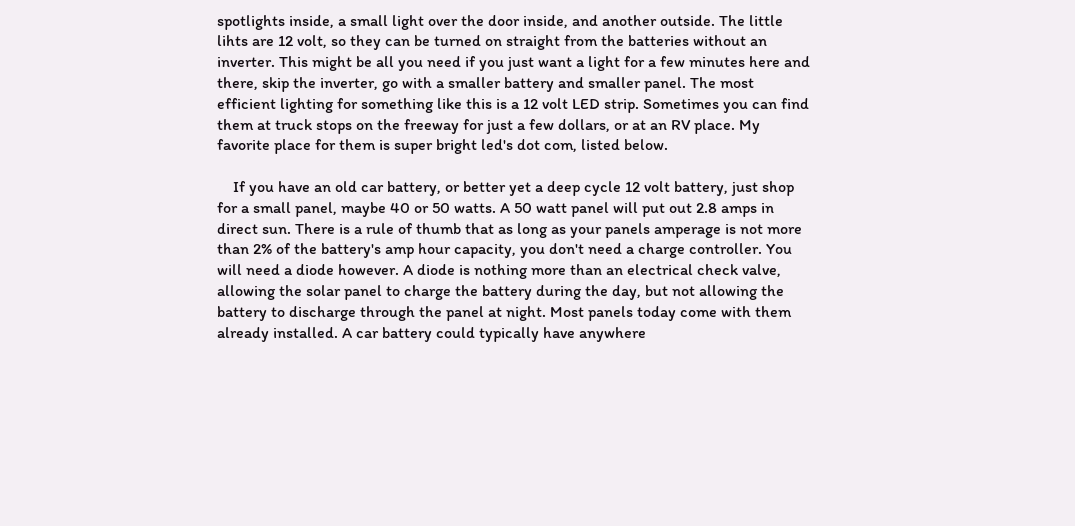spotlights inside, a small light over the door inside, and another outside. The little lihts are 12 volt, so they can be turned on straight from the batteries without an inverter. This might be all you need if you just want a light for a few minutes here and there, skip the inverter, go with a smaller battery and smaller panel. The most efficient lighting for something like this is a 12 volt LED strip. Sometimes you can find them at truck stops on the freeway for just a few dollars, or at an RV place. My favorite place for them is super bright led's dot com, listed below.

    If you have an old car battery, or better yet a deep cycle 12 volt battery, just shop for a small panel, maybe 40 or 50 watts. A 50 watt panel will put out 2.8 amps in direct sun. There is a rule of thumb that as long as your panels amperage is not more than 2% of the battery's amp hour capacity, you don't need a charge controller. You will need a diode however. A diode is nothing more than an electrical check valve, allowing the solar panel to charge the battery during the day, but not allowing the battery to discharge through the panel at night. Most panels today come with them already installed. A car battery could typically have anywhere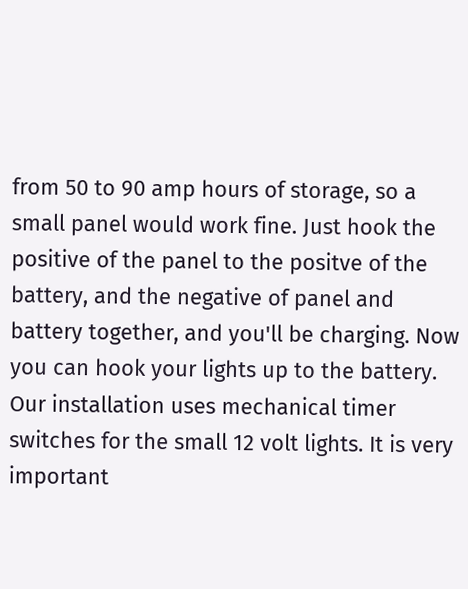from 50 to 90 amp hours of storage, so a small panel would work fine. Just hook the positive of the panel to the positve of the battery, and the negative of panel and battery together, and you'll be charging. Now you can hook your lights up to the battery. Our installation uses mechanical timer switches for the small 12 volt lights. It is very important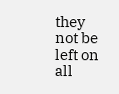they not be left on all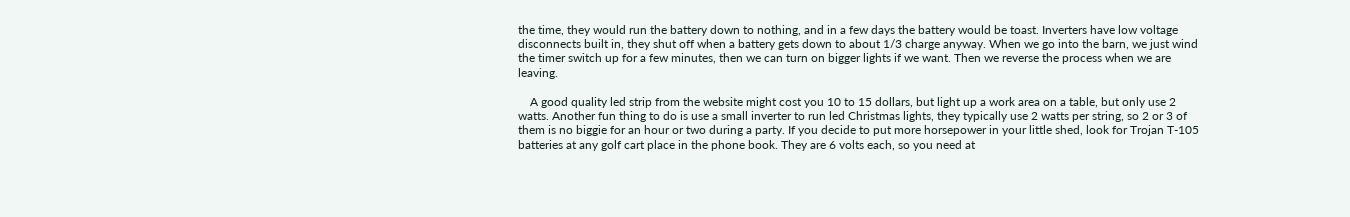the time, they would run the battery down to nothing, and in a few days the battery would be toast. Inverters have low voltage disconnects built in, they shut off when a battery gets down to about 1/3 charge anyway. When we go into the barn, we just wind the timer switch up for a few minutes, then we can turn on bigger lights if we want. Then we reverse the process when we are leaving.

    A good quality led strip from the website might cost you 10 to 15 dollars, but light up a work area on a table, but only use 2 watts. Another fun thing to do is use a small inverter to run led Christmas lights, they typically use 2 watts per string, so 2 or 3 of them is no biggie for an hour or two during a party. If you decide to put more horsepower in your little shed, look for Trojan T-105 batteries at any golf cart place in the phone book. They are 6 volts each, so you need at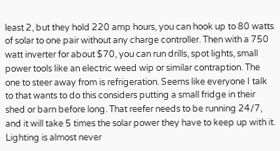least 2, but they hold 220 amp hours, you can hook up to 80 watts of solar to one pair without any charge controller. Then with a 750 watt inverter for about $70, you can run drills, spot lights, small power tools like an electric weed wip or similar contraption. The one to steer away from is refrigeration. Seems like everyone I talk to that wants to do this considers putting a small fridge in their shed or barn before long. That reefer needs to be running 24/7, and it will take 5 times the solar power they have to keep up with it. Lighting is almost never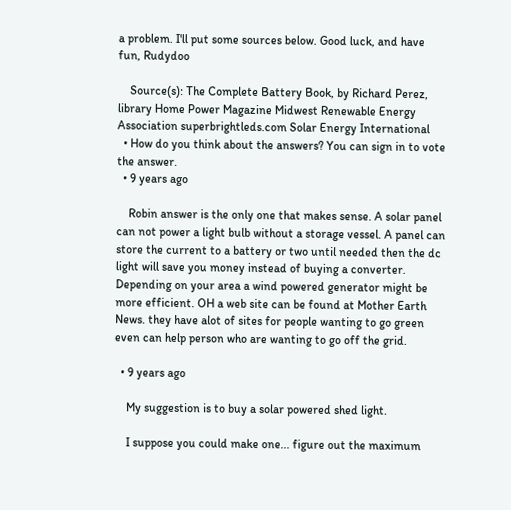a problem. I'll put some sources below. Good luck, and have fun, Rudydoo

    Source(s): The Complete Battery Book, by Richard Perez, library Home Power Magazine Midwest Renewable Energy Association superbrightleds.com Solar Energy International
  • How do you think about the answers? You can sign in to vote the answer.
  • 9 years ago

    Robin answer is the only one that makes sense. A solar panel can not power a light bulb without a storage vessel. A panel can store the current to a battery or two until needed then the dc light will save you money instead of buying a converter. Depending on your area a wind powered generator might be more efficient. OH a web site can be found at Mother Earth News. they have alot of sites for people wanting to go green even can help person who are wanting to go off the grid.

  • 9 years ago

    My suggestion is to buy a solar powered shed light.

    I suppose you could make one... figure out the maximum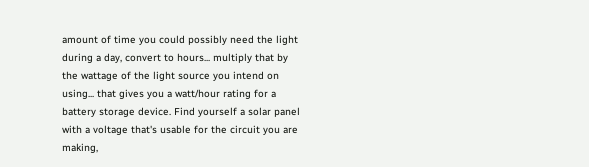amount of time you could possibly need the light during a day, convert to hours... multiply that by the wattage of the light source you intend on using... that gives you a watt/hour rating for a battery storage device. Find yourself a solar panel with a voltage that's usable for the circuit you are making,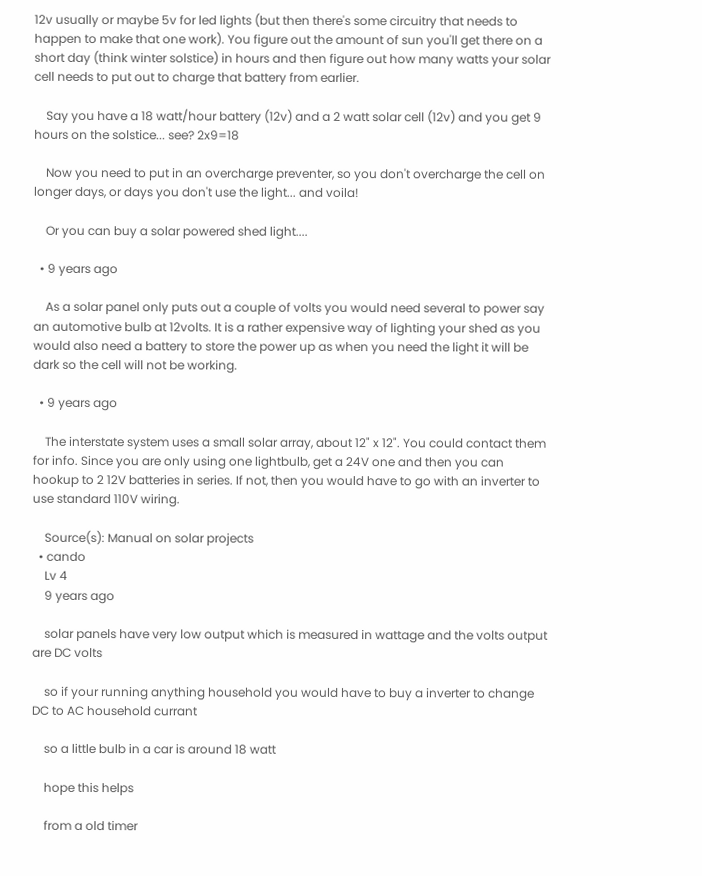12v usually or maybe 5v for led lights (but then there's some circuitry that needs to happen to make that one work). You figure out the amount of sun you'll get there on a short day (think winter solstice) in hours and then figure out how many watts your solar cell needs to put out to charge that battery from earlier.

    Say you have a 18 watt/hour battery (12v) and a 2 watt solar cell (12v) and you get 9 hours on the solstice... see? 2x9=18

    Now you need to put in an overcharge preventer, so you don't overcharge the cell on longer days, or days you don't use the light... and voila!

    Or you can buy a solar powered shed light....

  • 9 years ago

    As a solar panel only puts out a couple of volts you would need several to power say an automotive bulb at 12volts. It is a rather expensive way of lighting your shed as you would also need a battery to store the power up as when you need the light it will be dark so the cell will not be working.

  • 9 years ago

    The interstate system uses a small solar array, about 12" x 12". You could contact them for info. Since you are only using one lightbulb, get a 24V one and then you can hookup to 2 12V batteries in series. If not, then you would have to go with an inverter to use standard 110V wiring.

    Source(s): Manual on solar projects
  • cando
    Lv 4
    9 years ago

    solar panels have very low output which is measured in wattage and the volts output are DC volts

    so if your running anything household you would have to buy a inverter to change DC to AC household currant

    so a little bulb in a car is around 18 watt

    hope this helps

    from a old timer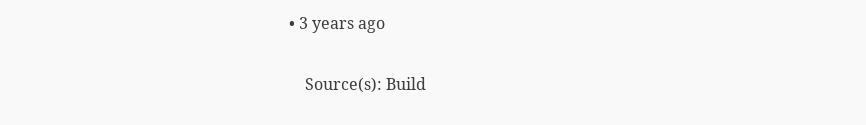• 3 years ago


    Source(s): Build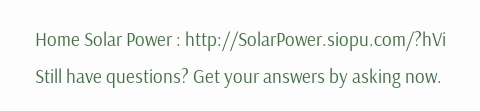Home Solar Power : http://SolarPower.siopu.com/?hVi
Still have questions? Get your answers by asking now.